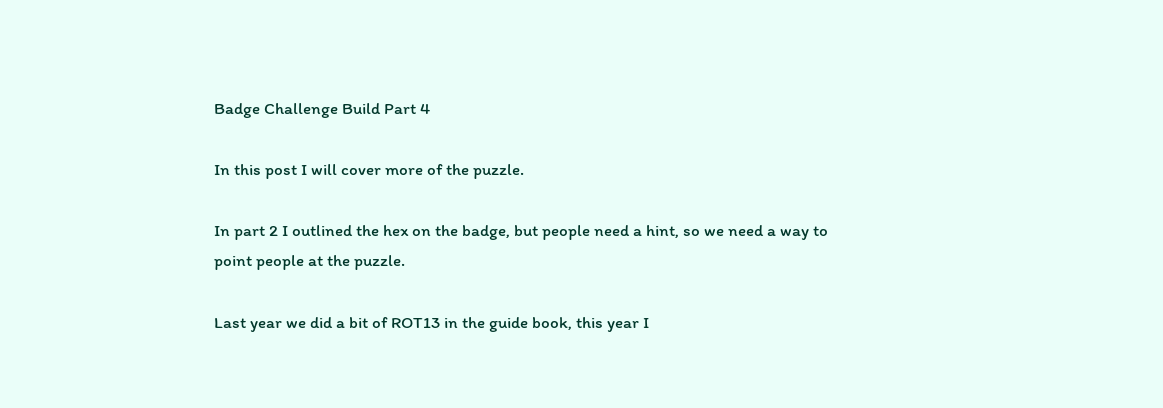Badge Challenge Build Part 4

In this post I will cover more of the puzzle.

In part 2 I outlined the hex on the badge, but people need a hint, so we need a way to point people at the puzzle.

Last year we did a bit of ROT13 in the guide book, this year I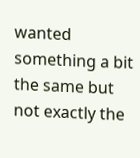wanted something a bit the same but not exactly the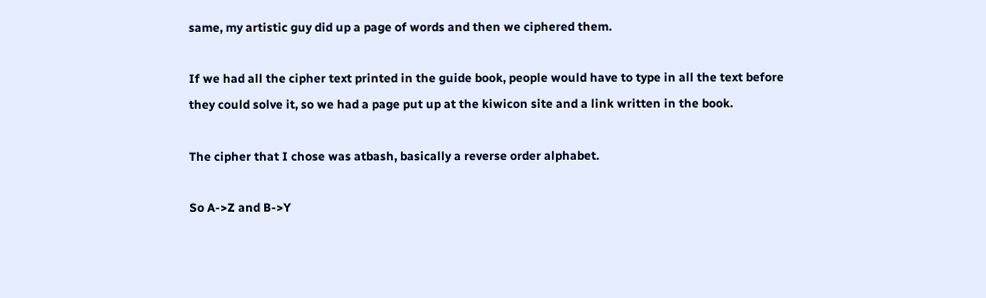same, my artistic guy did up a page of words and then we ciphered them.

If we had all the cipher text printed in the guide book, people would have to type in all the text before they could solve it, so we had a page put up at the kiwicon site and a link written in the book.

The cipher that I chose was atbash, basically a reverse order alphabet.

So A->Z and B->Y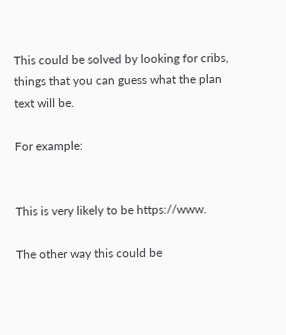This could be solved by looking for cribs, things that you can guess what the plan text will be.

For example:


This is very likely to be https://www.

The other way this could be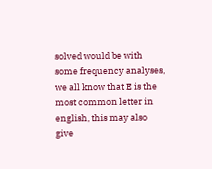solved would be with some frequency analyses, we all know that E is the most common letter in english, this may also give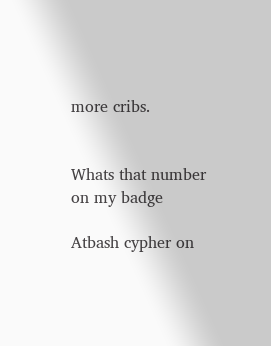more cribs.


Whats that number on my badge

Atbash cypher on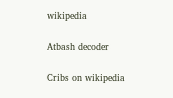wikipedia

Atbash decoder

Cribs on wikipedia